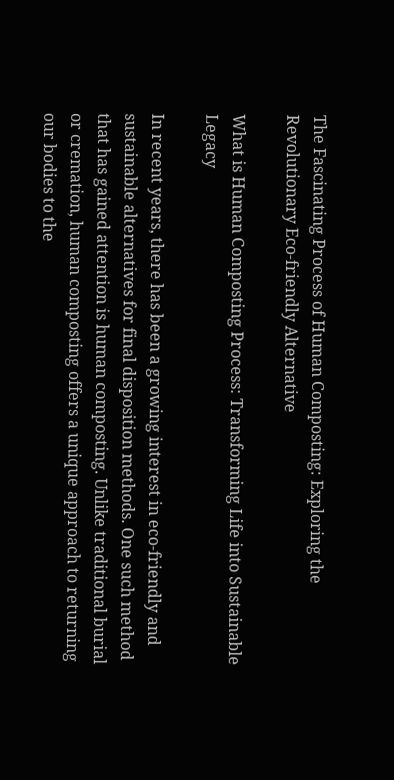The Fascinating Process of Human Composting: Exploring the Revolutionary Eco-friendly Alternative

What is Human Composting Process: Transforming Life into Sustainable Legacy

In recent years, there has been a growing interest in eco-friendly and sustainable alternatives for final disposition methods. One such method that has gained attention is human composting. Unlike traditional burial or cremation, human composting offers a unique approach to returning our bodies to the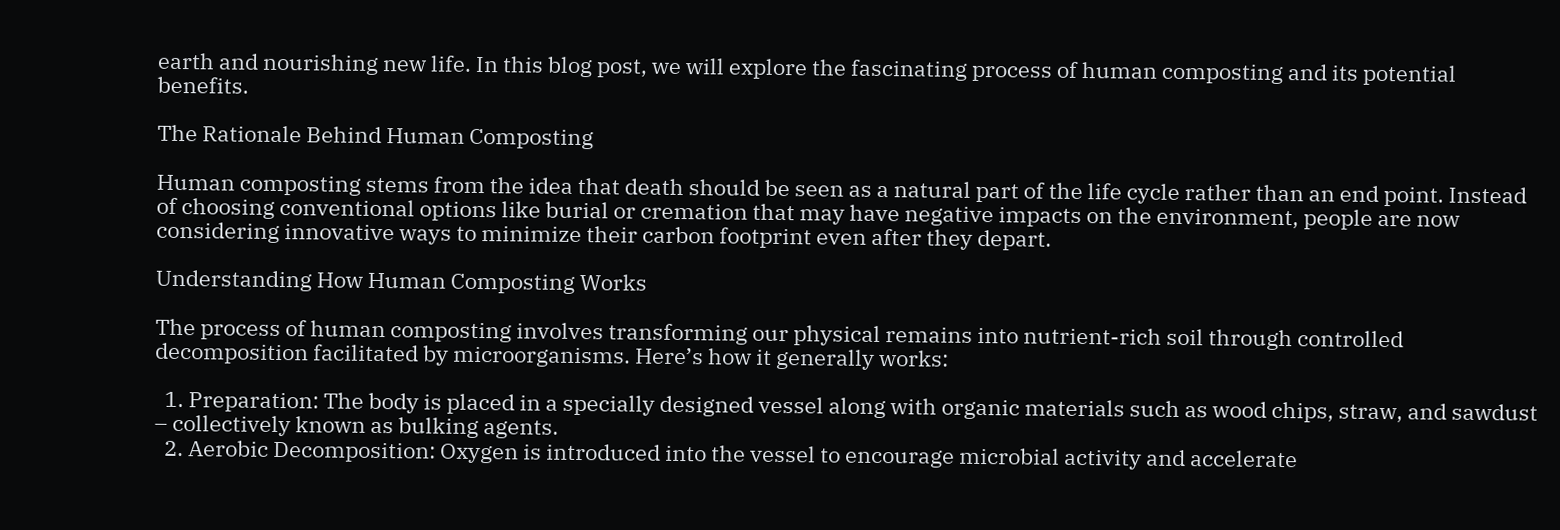earth and nourishing new life. In this blog post, we will explore the fascinating process of human composting and its potential benefits.

The Rationale Behind Human Composting

Human composting stems from the idea that death should be seen as a natural part of the life cycle rather than an end point. Instead of choosing conventional options like burial or cremation that may have negative impacts on the environment, people are now considering innovative ways to minimize their carbon footprint even after they depart.

Understanding How Human Composting Works

The process of human composting involves transforming our physical remains into nutrient-rich soil through controlled decomposition facilitated by microorganisms. Here’s how it generally works:

  1. Preparation: The body is placed in a specially designed vessel along with organic materials such as wood chips, straw, and sawdust – collectively known as bulking agents.
  2. Aerobic Decomposition: Oxygen is introduced into the vessel to encourage microbial activity and accelerate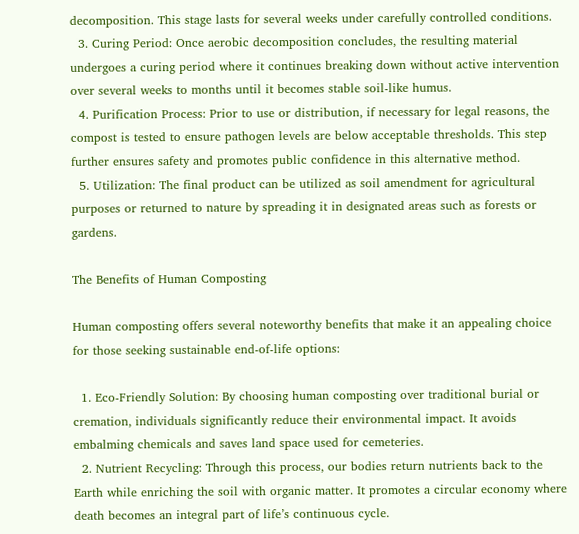decomposition. This stage lasts for several weeks under carefully controlled conditions.
  3. Curing Period: Once aerobic decomposition concludes, the resulting material undergoes a curing period where it continues breaking down without active intervention over several weeks to months until it becomes stable soil-like humus.
  4. Purification Process: Prior to use or distribution, if necessary for legal reasons, the compost is tested to ensure pathogen levels are below acceptable thresholds. This step further ensures safety and promotes public confidence in this alternative method.
  5. Utilization: The final product can be utilized as soil amendment for agricultural purposes or returned to nature by spreading it in designated areas such as forests or gardens.

The Benefits of Human Composting

Human composting offers several noteworthy benefits that make it an appealing choice for those seeking sustainable end-of-life options:

  1. Eco-Friendly Solution: By choosing human composting over traditional burial or cremation, individuals significantly reduce their environmental impact. It avoids embalming chemicals and saves land space used for cemeteries.
  2. Nutrient Recycling: Through this process, our bodies return nutrients back to the Earth while enriching the soil with organic matter. It promotes a circular economy where death becomes an integral part of life’s continuous cycle.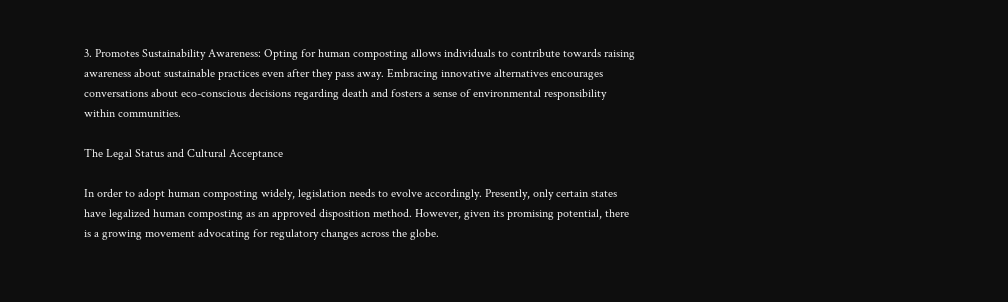3. Promotes Sustainability Awareness: Opting for human composting allows individuals to contribute towards raising awareness about sustainable practices even after they pass away. Embracing innovative alternatives encourages conversations about eco-conscious decisions regarding death and fosters a sense of environmental responsibility within communities.

The Legal Status and Cultural Acceptance

In order to adopt human composting widely, legislation needs to evolve accordingly. Presently, only certain states have legalized human composting as an approved disposition method. However, given its promising potential, there is a growing movement advocating for regulatory changes across the globe.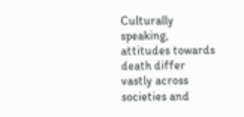Culturally speaking, attitudes towards death differ vastly across societies and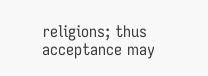religions; thus acceptance may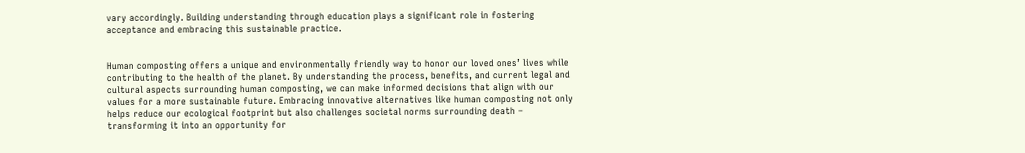vary accordingly. Building understanding through education plays a significant role in fostering acceptance and embracing this sustainable practice.


Human composting offers a unique and environmentally friendly way to honor our loved ones’ lives while contributing to the health of the planet. By understanding the process, benefits, and current legal and cultural aspects surrounding human composting, we can make informed decisions that align with our values for a more sustainable future. Embracing innovative alternatives like human composting not only helps reduce our ecological footprint but also challenges societal norms surrounding death – transforming it into an opportunity for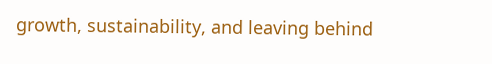growth, sustainability, and leaving behind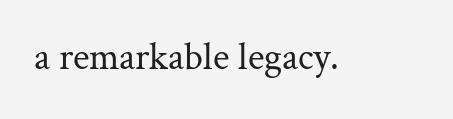a remarkable legacy.